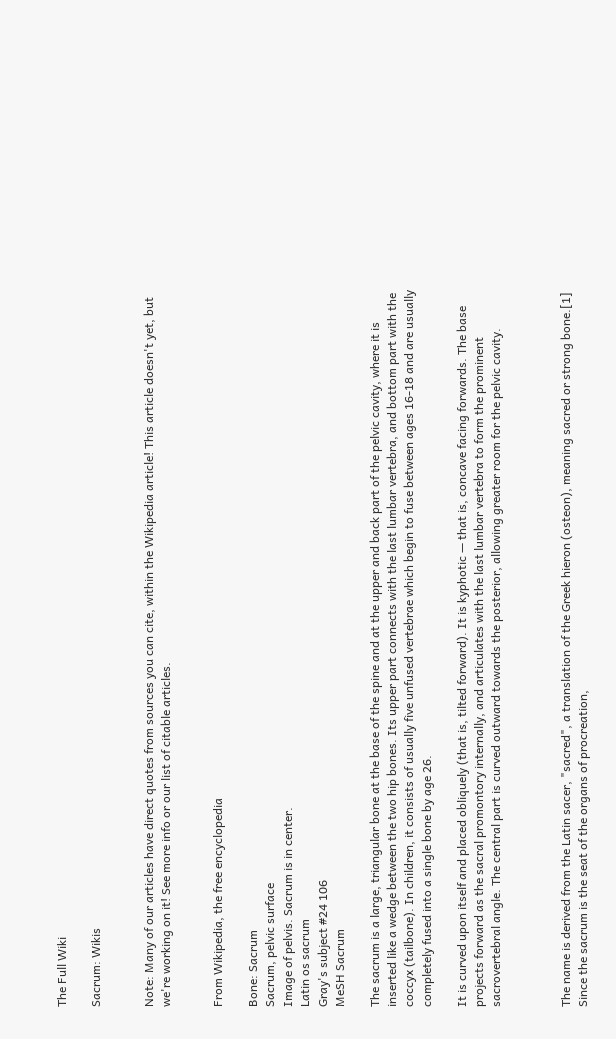The Full Wiki

Sacrum: Wikis


Note: Many of our articles have direct quotes from sources you can cite, within the Wikipedia article! This article doesn't yet, but we're working on it! See more info or our list of citable articles.


From Wikipedia, the free encyclopedia

Bone: Sacrum
Sacrum, pelvic surface
Image of pelvis. Sacrum is in center.
Latin os sacrum
Gray's subject #24 106
MeSH Sacrum

The sacrum is a large, triangular bone at the base of the spine and at the upper and back part of the pelvic cavity, where it is inserted like a wedge between the two hip bones. Its upper part connects with the last lumbar vertebra, and bottom part with the coccyx (tailbone). In children, it consists of usually five unfused vertebrae which begin to fuse between ages 16-18 and are usually completely fused into a single bone by age 26.

It is curved upon itself and placed obliquely (that is, tilted forward). It is kyphotic — that is, concave facing forwards. The base projects forward as the sacral promontory internally, and articulates with the last lumbar vertebra to form the prominent sacrovertebral angle. The central part is curved outward towards the posterior, allowing greater room for the pelvic cavity.



The name is derived from the Latin sacer, "sacred", a translation of the Greek hieron (osteon), meaning sacred or strong bone.[1] Since the sacrum is the seat of the organs of procreation,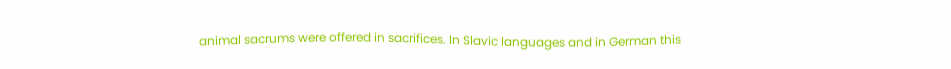animal sacrums were offered in sacrifices. In Slavic languages and in German this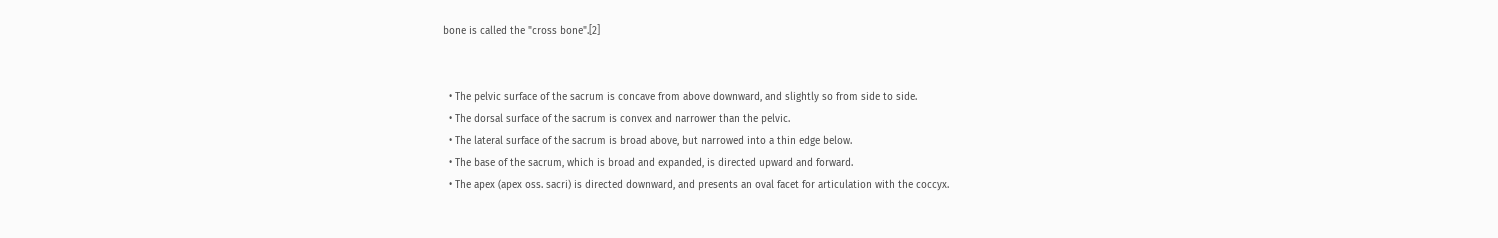bone is called the "cross bone".[2]


  • The pelvic surface of the sacrum is concave from above downward, and slightly so from side to side.
  • The dorsal surface of the sacrum is convex and narrower than the pelvic.
  • The lateral surface of the sacrum is broad above, but narrowed into a thin edge below.
  • The base of the sacrum, which is broad and expanded, is directed upward and forward.
  • The apex (apex oss. sacri) is directed downward, and presents an oval facet for articulation with the coccyx.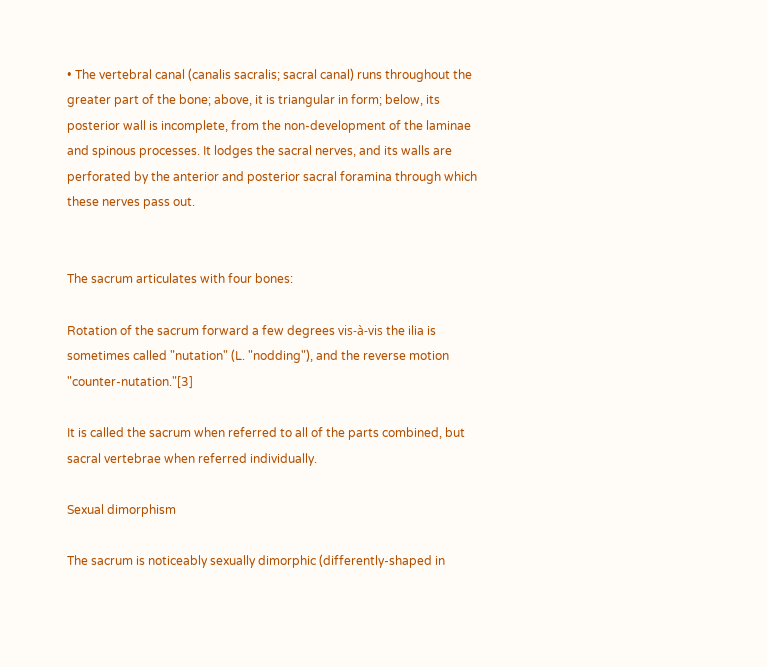• The vertebral canal (canalis sacralis; sacral canal) runs throughout the greater part of the bone; above, it is triangular in form; below, its posterior wall is incomplete, from the non-development of the laminae and spinous processes. It lodges the sacral nerves, and its walls are perforated by the anterior and posterior sacral foramina through which these nerves pass out.


The sacrum articulates with four bones:

Rotation of the sacrum forward a few degrees vis-à-vis the ilia is sometimes called "nutation" (L. "nodding"), and the reverse motion "counter-nutation."[3]

It is called the sacrum when referred to all of the parts combined, but sacral vertebrae when referred individually.

Sexual dimorphism

The sacrum is noticeably sexually dimorphic (differently-shaped in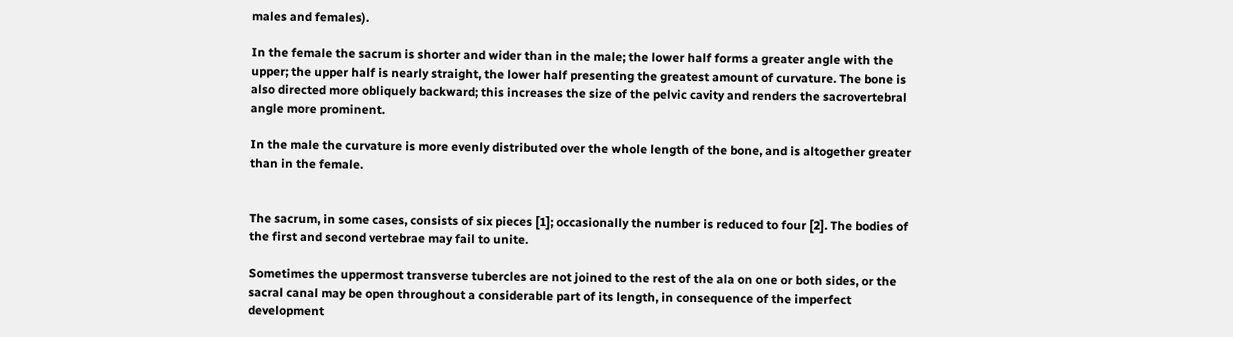males and females).

In the female the sacrum is shorter and wider than in the male; the lower half forms a greater angle with the upper; the upper half is nearly straight, the lower half presenting the greatest amount of curvature. The bone is also directed more obliquely backward; this increases the size of the pelvic cavity and renders the sacrovertebral angle more prominent.

In the male the curvature is more evenly distributed over the whole length of the bone, and is altogether greater than in the female.


The sacrum, in some cases, consists of six pieces [1]; occasionally the number is reduced to four [2]. The bodies of the first and second vertebrae may fail to unite.

Sometimes the uppermost transverse tubercles are not joined to the rest of the ala on one or both sides, or the sacral canal may be open throughout a considerable part of its length, in consequence of the imperfect development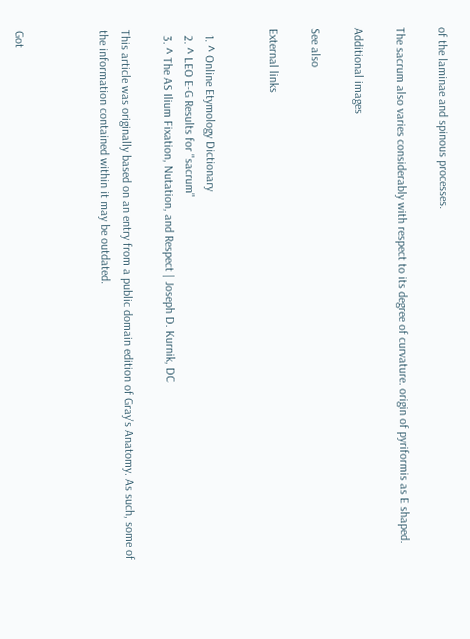of the laminae and spinous processes.

The sacrum also varies considerably with respect to its degree of curvature. origin of pyriformis as E shaped.

Additional images

See also

External links


  1. ^ Online Etymology Dictionary
  2. ^ LEO E-G Results for "sacrum"
  3. ^ The AS Ilium Fixation, Nutation, and Respect | Joseph D. Kurnik, DC

This article was originally based on an entry from a public domain edition of Gray's Anatomy. As such, some of the information contained within it may be outdated.



Got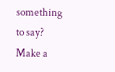something to say? Make a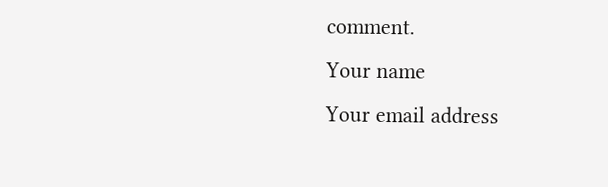comment.
Your name
Your email address